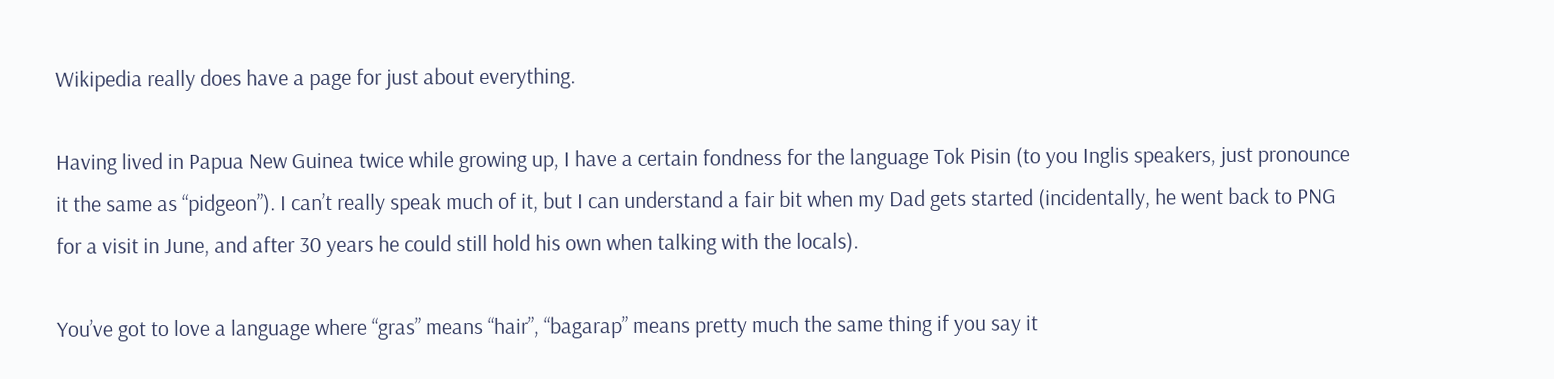Wikipedia really does have a page for just about everything.

Having lived in Papua New Guinea twice while growing up, I have a certain fondness for the language Tok Pisin (to you Inglis speakers, just pronounce it the same as “pidgeon”). I can’t really speak much of it, but I can understand a fair bit when my Dad gets started (incidentally, he went back to PNG for a visit in June, and after 30 years he could still hold his own when talking with the locals).

You’ve got to love a language where “gras” means “hair”, “bagarap” means pretty much the same thing if you say it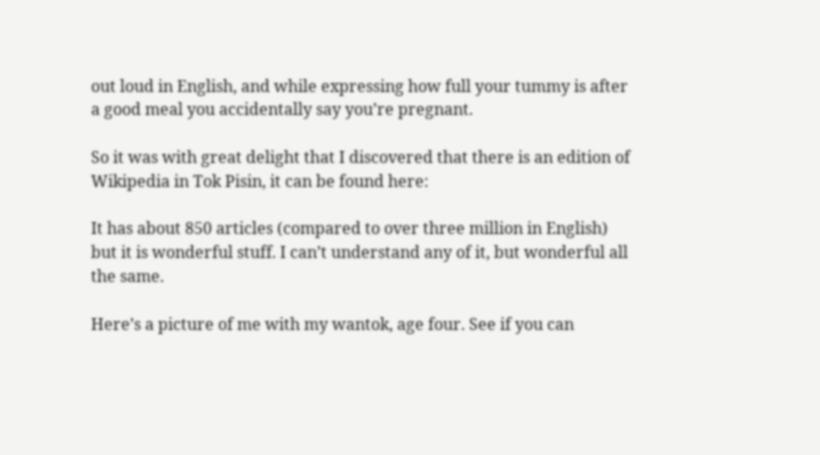out loud in English, and while expressing how full your tummy is after a good meal you accidentally say you’re pregnant.

So it was with great delight that I discovered that there is an edition of Wikipedia in Tok Pisin, it can be found here:

It has about 850 articles (compared to over three million in English) but it is wonderful stuff. I can’t understand any of it, but wonderful all the same.

Here’s a picture of me with my wantok, age four. See if you can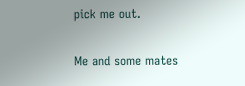pick me out.

Me and some mates